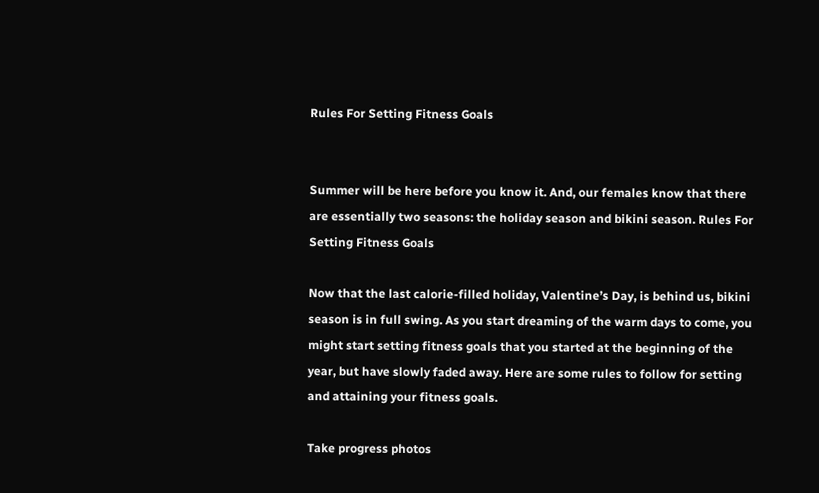Rules For Setting Fitness Goals


Summer will be here before you know it. And, our females know that there are essentially two seasons: the holiday season and bikini season. Rules For Setting Fitness Goals

Now that the last calorie-filled holiday, Valentine’s Day, is behind us, bikini season is in full swing. As you start dreaming of the warm days to come, you might start setting fitness goals that you started at the beginning of the year, but have slowly faded away. Here are some rules to follow for setting and attaining your fitness goals.

Take progress photos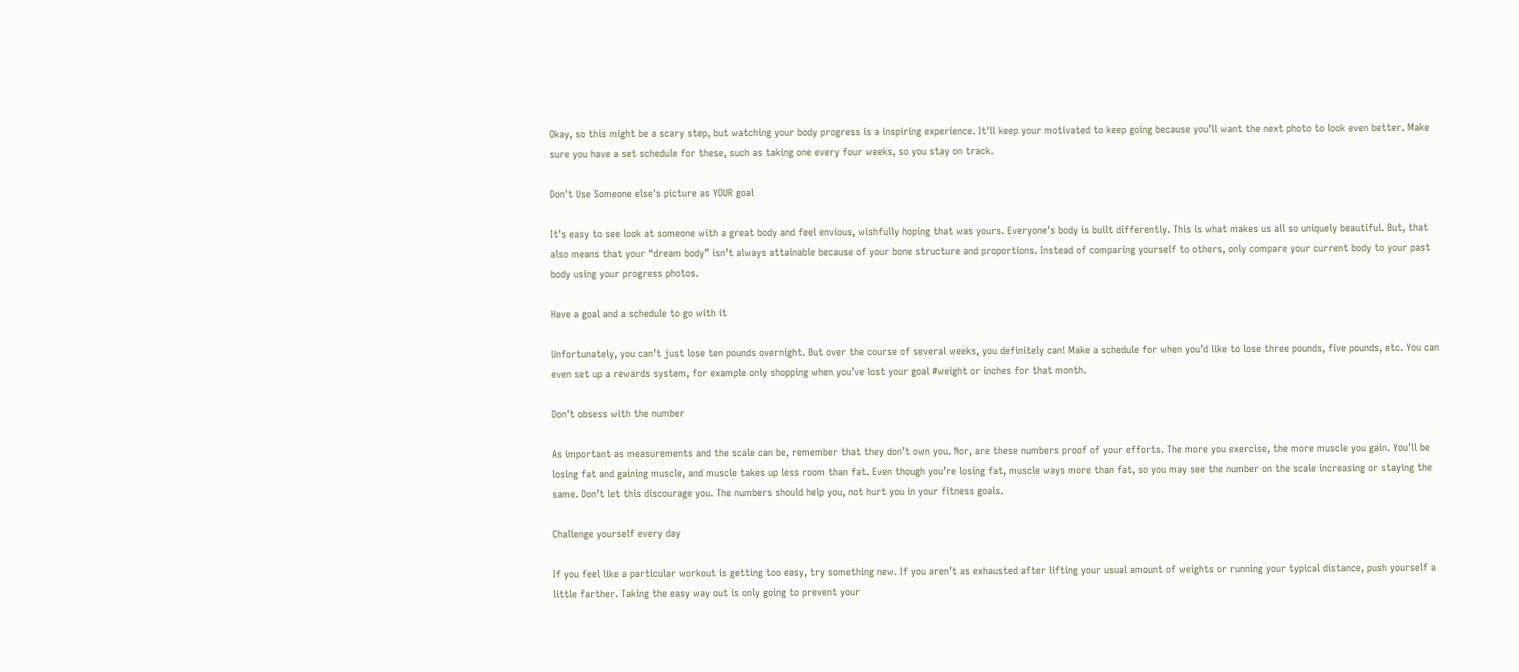Okay, so this might be a scary step, but watching your body progress is a inspiring experience. It'll keep your motivated to keep going because you’ll want the next photo to look even better. Make sure you have a set schedule for these, such as taking one every four weeks, so you stay on track.

Don't Use Someone else's picture as YOUR goal

It's easy to see look at someone with a great body and feel envious, wishfully hoping that was yours. Everyone's body is built differently. This is what makes us all so uniquely beautiful. But, that also means that your “dream body” isn’t always attainable because of your bone structure and proportions. Instead of comparing yourself to others, only compare your current body to your past body using your progress photos.

Have a goal and a schedule to go with it

Unfortunately, you can’t just lose ten pounds overnight. But over the course of several weeks, you definitely can! Make a schedule for when you’d like to lose three pounds, five pounds, etc. You can even set up a rewards system, for example only shopping when you’ve lost your goal #weight or inches for that month.

Don't obsess with the number

As important as measurements and the scale can be, remember that they don’t own you. Nor, are these numbers proof of your efforts. The more you exercise, the more muscle you gain. You'll be losing fat and gaining muscle, and muscle takes up less room than fat. Even though you’re losing fat, muscle ways more than fat, so you may see the number on the scale increasing or staying the same. Don’t let this discourage you. The numbers should help you, not hurt you in your fitness goals.

Challenge yourself every day

If you feel like a particular workout is getting too easy, try something new. If you aren’t as exhausted after lifting your usual amount of weights or running your typical distance, push yourself a little farther. Taking the easy way out is only going to prevent your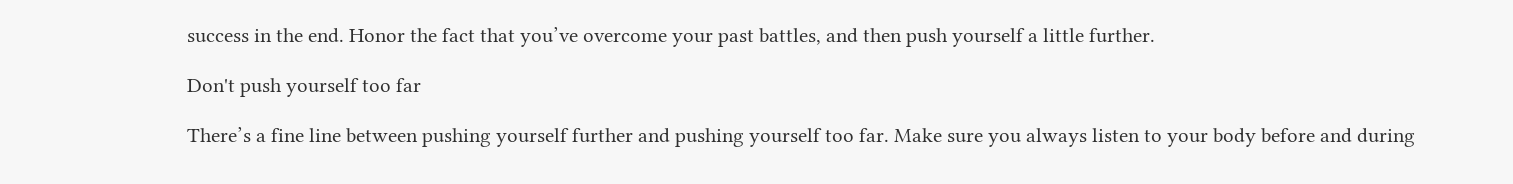success in the end. Honor the fact that you’ve overcome your past battles, and then push yourself a little further.

Don't push yourself too far

There’s a fine line between pushing yourself further and pushing yourself too far. Make sure you always listen to your body before and during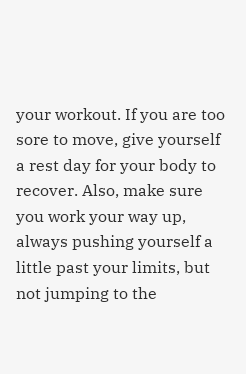your workout. If you are too sore to move, give yourself a rest day for your body to recover. Also, make sure you work your way up, always pushing yourself a little past your limits, but not jumping to the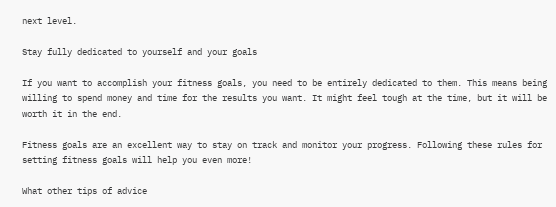next level.

Stay fully dedicated to yourself and your goals

If you want to accomplish your fitness goals, you need to be entirely dedicated to them. This means being willing to spend money and time for the results you want. It might feel tough at the time, but it will be worth it in the end.

Fitness goals are an excellent way to stay on track and monitor your progress. Following these rules for setting fitness goals will help you even more!

What other tips of advice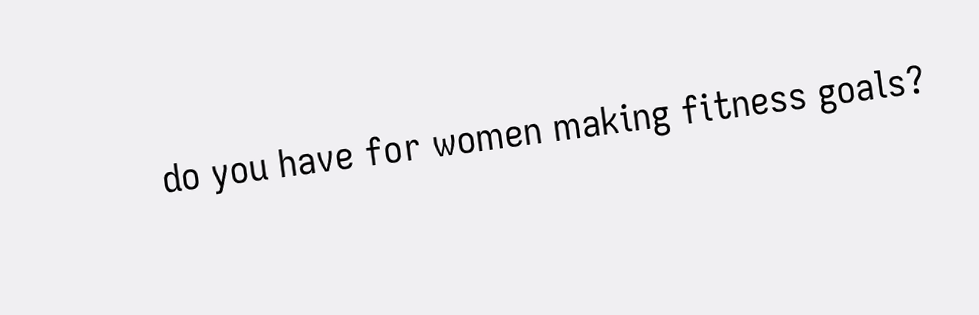do you have for women making fitness goals?